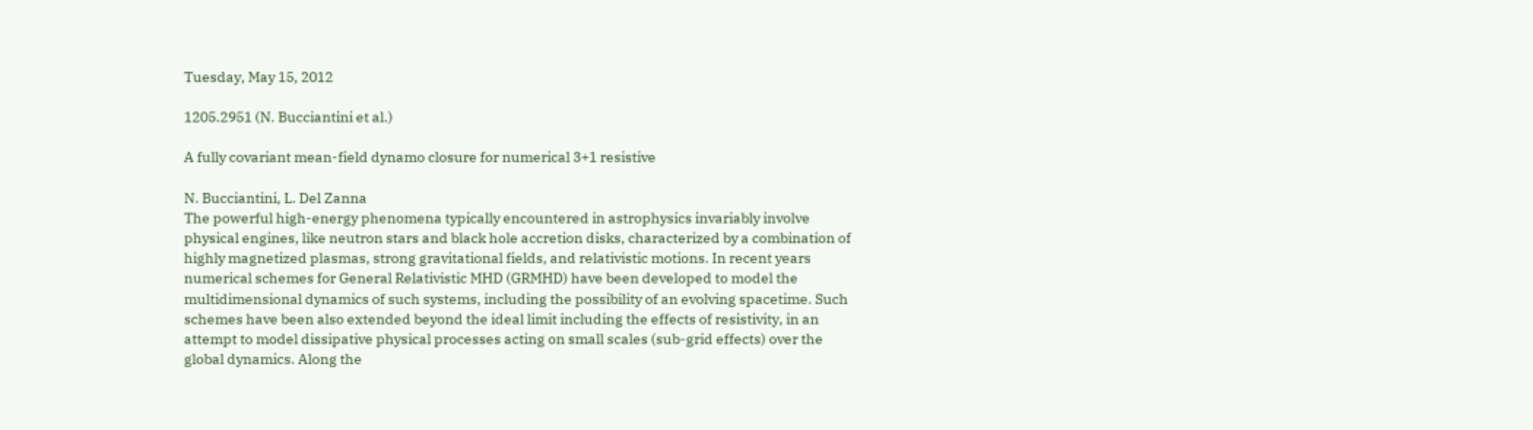Tuesday, May 15, 2012

1205.2951 (N. Bucciantini et al.)

A fully covariant mean-field dynamo closure for numerical 3+1 resistive

N. Bucciantini, L. Del Zanna
The powerful high-energy phenomena typically encountered in astrophysics invariably involve physical engines, like neutron stars and black hole accretion disks, characterized by a combination of highly magnetized plasmas, strong gravitational fields, and relativistic motions. In recent years numerical schemes for General Relativistic MHD (GRMHD) have been developed to model the multidimensional dynamics of such systems, including the possibility of an evolving spacetime. Such schemes have been also extended beyond the ideal limit including the effects of resistivity, in an attempt to model dissipative physical processes acting on small scales (sub-grid effects) over the global dynamics. Along the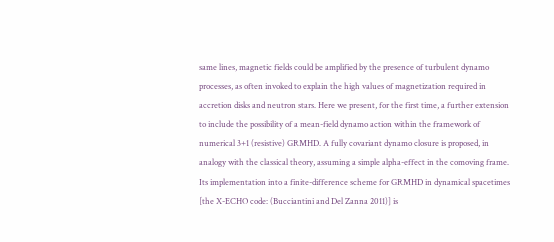same lines, magnetic fields could be amplified by the presence of turbulent dynamo processes, as often invoked to explain the high values of magnetization required in accretion disks and neutron stars. Here we present, for the first time, a further extension to include the possibility of a mean-field dynamo action within the framework of numerical 3+1 (resistive) GRMHD. A fully covariant dynamo closure is proposed, in analogy with the classical theory, assuming a simple alpha-effect in the comoving frame. Its implementation into a finite-difference scheme for GRMHD in dynamical spacetimes [the X-ECHO code: (Bucciantini and Del Zanna 2011)] is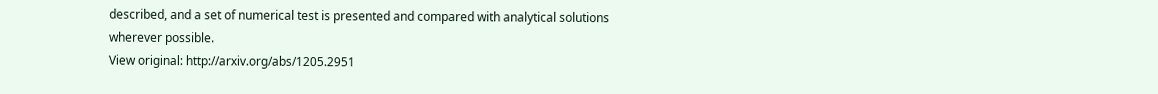described, and a set of numerical test is presented and compared with analytical solutions wherever possible.
View original: http://arxiv.org/abs/1205.2951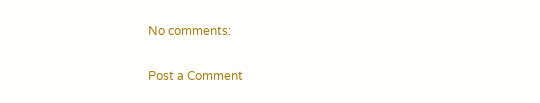No comments:

Post a Comment